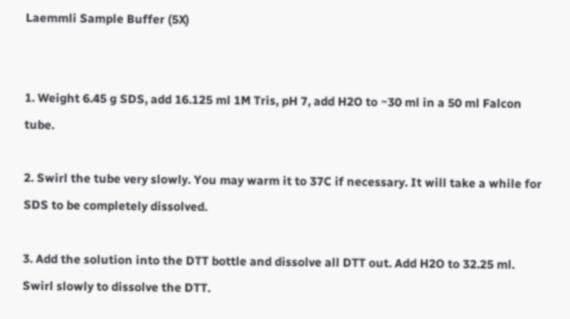Laemmli Sample Buffer (5X)


1. Weight 6.45 g SDS, add 16.125 ml 1M Tris, pH 7, add H2O to ~30 ml in a 50 ml Falcon tube.

2. Swirl the tube very slowly. You may warm it to 37C if necessary. It will take a while for SDS to be completely dissolved.

3. Add the solution into the DTT bottle and dissolve all DTT out. Add H2O to 32.25 ml. Swirl slowly to dissolve the DTT.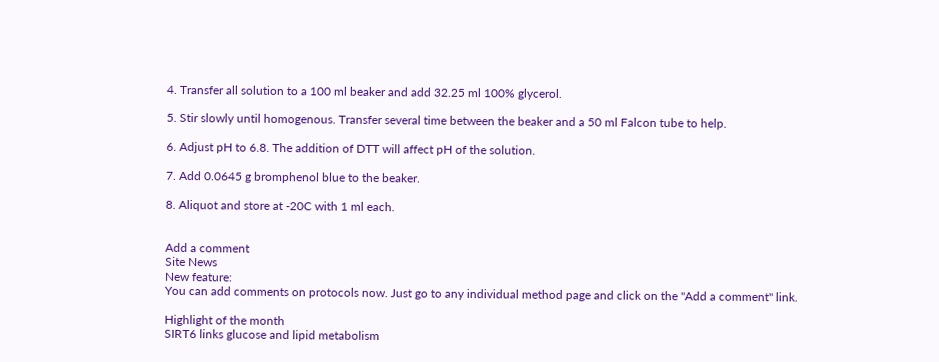4. Transfer all solution to a 100 ml beaker and add 32.25 ml 100% glycerol.

5. Stir slowly until homogenous. Transfer several time between the beaker and a 50 ml Falcon tube to help.

6. Adjust pH to 6.8. The addition of DTT will affect pH of the solution.

7. Add 0.0645 g bromphenol blue to the beaker.

8. Aliquot and store at -20C with 1 ml each.


Add a comment
Site News
New feature:
You can add comments on protocols now. Just go to any individual method page and click on the "Add a comment" link.

Highlight of the month
SIRT6 links glucose and lipid metabolism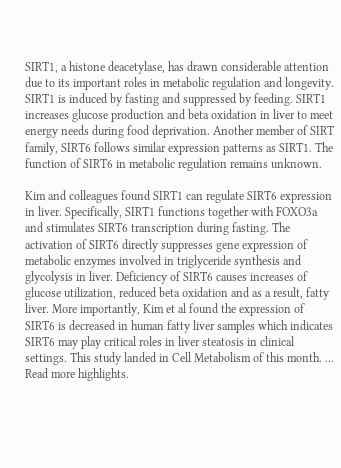SIRT1, a histone deacetylase, has drawn considerable attention due to its important roles in metabolic regulation and longevity. SIRT1 is induced by fasting and suppressed by feeding. SIRT1 increases glucose production and beta oxidation in liver to meet energy needs during food deprivation. Another member of SIRT family, SIRT6 follows similar expression patterns as SIRT1. The function of SIRT6 in metabolic regulation remains unknown.

Kim and colleagues found SIRT1 can regulate SIRT6 expression in liver. Specifically, SIRT1 functions together with FOXO3a and stimulates SIRT6 transcription during fasting. The activation of SIRT6 directly suppresses gene expression of metabolic enzymes involved in triglyceride synthesis and glycolysis in liver. Deficiency of SIRT6 causes increases of glucose utilization, reduced beta oxidation and as a result, fatty liver. More importantly, Kim et al found the expression of SIRT6 is decreased in human fatty liver samples which indicates SIRT6 may play critical roles in liver steatosis in clinical settings. This study landed in Cell Metabolism of this month. ... Read more highlights.